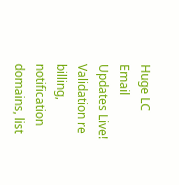Huge LC Email Updates Live! Validation re billing, notification domains, list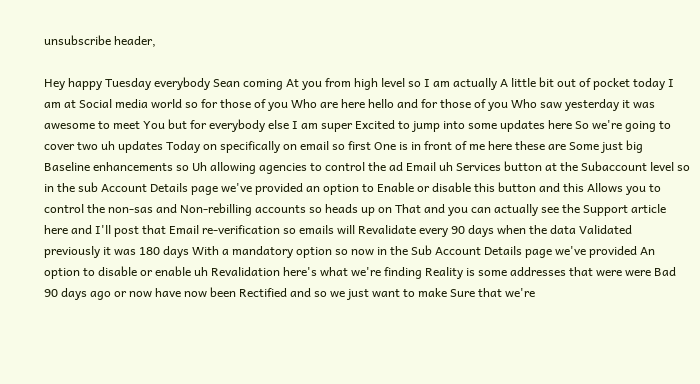unsubscribe header,

Hey happy Tuesday everybody Sean coming At you from high level so I am actually A little bit out of pocket today I am at Social media world so for those of you Who are here hello and for those of you Who saw yesterday it was awesome to meet You but for everybody else I am super Excited to jump into some updates here So we're going to cover two uh updates Today on specifically on email so first One is in front of me here these are Some just big Baseline enhancements so Uh allowing agencies to control the ad Email uh Services button at the Subaccount level so in the sub Account Details page we've provided an option to Enable or disable this button and this Allows you to control the non-sas and Non-rebilling accounts so heads up on That and you can actually see the Support article here and I'll post that Email re-verification so emails will Revalidate every 90 days when the data Validated previously it was 180 days With a mandatory option so now in the Sub Account Details page we've provided An option to disable or enable uh Revalidation here's what we're finding Reality is some addresses that were were Bad 90 days ago or now have now been Rectified and so we just want to make Sure that we're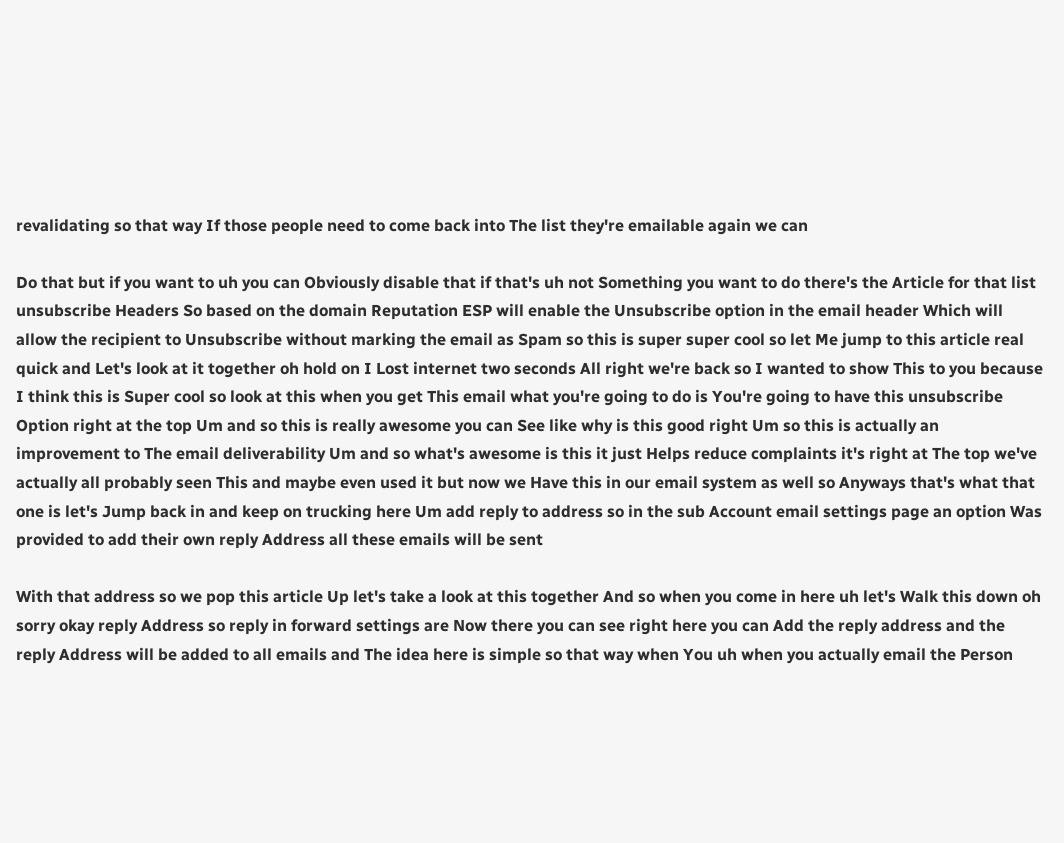revalidating so that way If those people need to come back into The list they're emailable again we can

Do that but if you want to uh you can Obviously disable that if that's uh not Something you want to do there's the Article for that list unsubscribe Headers So based on the domain Reputation ESP will enable the Unsubscribe option in the email header Which will allow the recipient to Unsubscribe without marking the email as Spam so this is super super cool so let Me jump to this article real quick and Let's look at it together oh hold on I Lost internet two seconds All right we're back so I wanted to show This to you because I think this is Super cool so look at this when you get This email what you're going to do is You're going to have this unsubscribe Option right at the top Um and so this is really awesome you can See like why is this good right Um so this is actually an improvement to The email deliverability Um and so what's awesome is this it just Helps reduce complaints it's right at The top we've actually all probably seen This and maybe even used it but now we Have this in our email system as well so Anyways that's what that one is let's Jump back in and keep on trucking here Um add reply to address so in the sub Account email settings page an option Was provided to add their own reply Address all these emails will be sent

With that address so we pop this article Up let's take a look at this together And so when you come in here uh let's Walk this down oh sorry okay reply Address so reply in forward settings are Now there you can see right here you can Add the reply address and the reply Address will be added to all emails and The idea here is simple so that way when You uh when you actually email the Person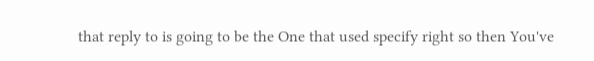that reply to is going to be the One that used specify right so then You've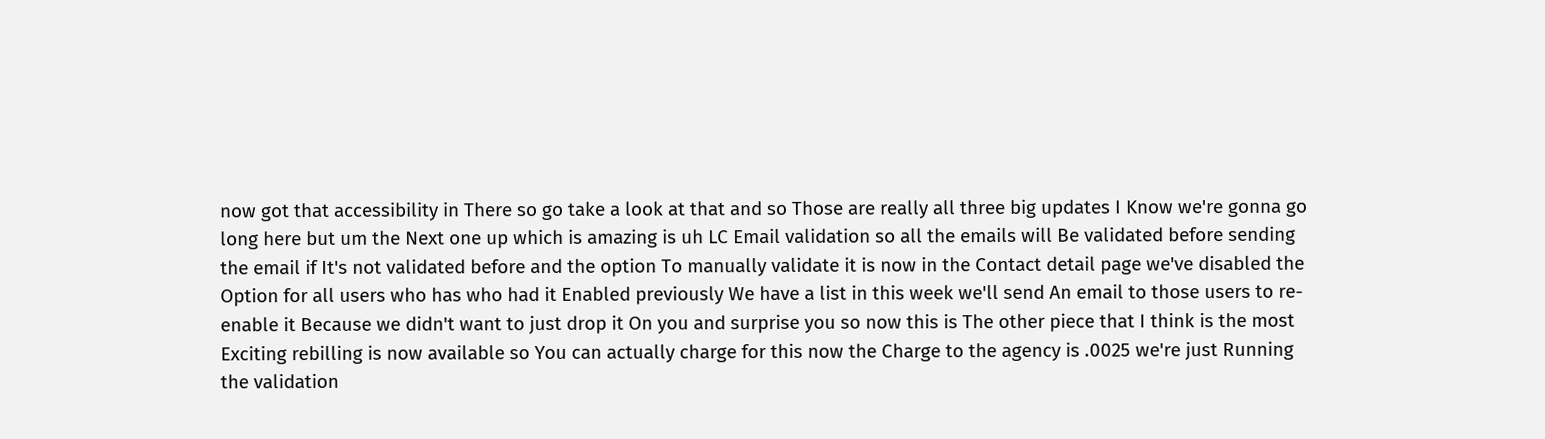now got that accessibility in There so go take a look at that and so Those are really all three big updates I Know we're gonna go long here but um the Next one up which is amazing is uh LC Email validation so all the emails will Be validated before sending the email if It's not validated before and the option To manually validate it is now in the Contact detail page we've disabled the Option for all users who has who had it Enabled previously We have a list in this week we'll send An email to those users to re-enable it Because we didn't want to just drop it On you and surprise you so now this is The other piece that I think is the most Exciting rebilling is now available so You can actually charge for this now the Charge to the agency is .0025 we're just Running the validation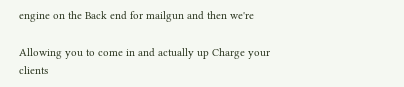engine on the Back end for mailgun and then we're

Allowing you to come in and actually up Charge your clients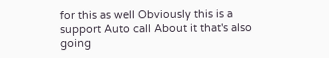for this as well Obviously this is a support Auto call About it that's also going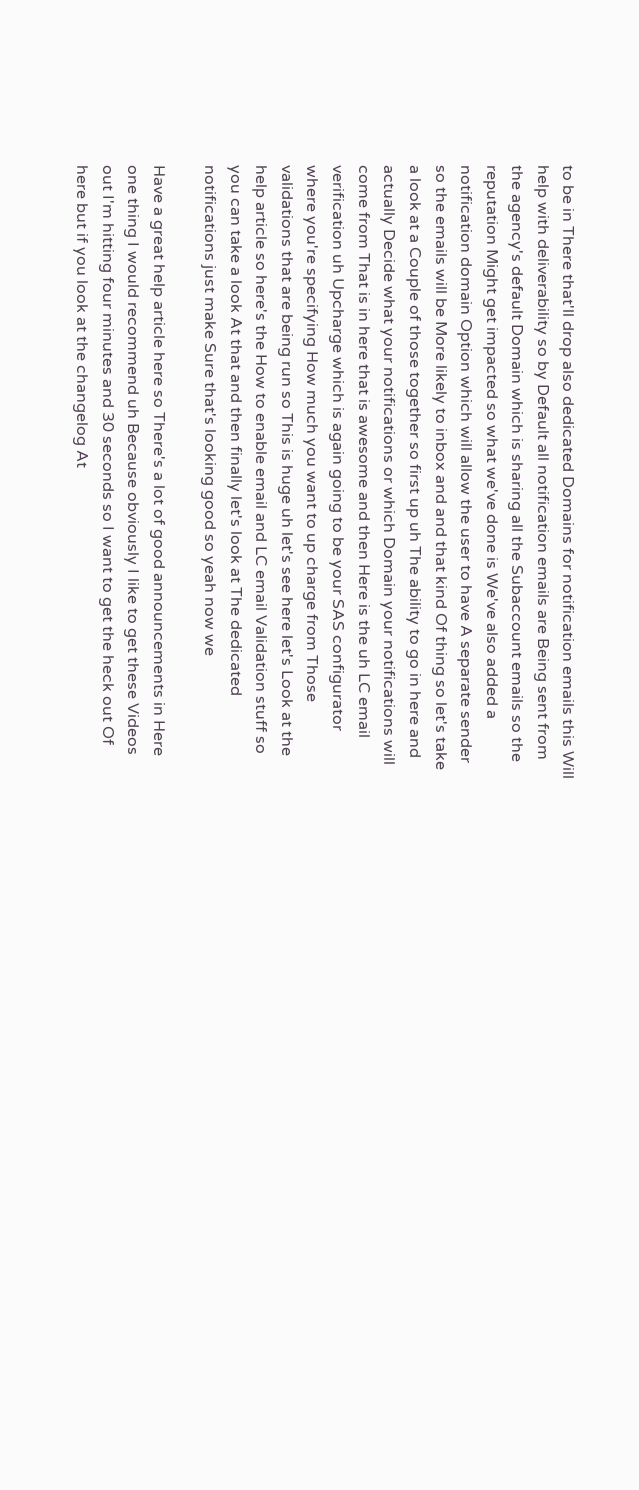to be in There that'll drop also dedicated Domains for notification emails this Will help with deliverability so by Default all notification emails are Being sent from the agency's default Domain which is sharing all the Subaccount emails so the reputation Might get impacted so what we've done is We've also added a notification domain Option which will allow the user to have A separate sender so the emails will be More likely to inbox and and that kind Of thing so let's take a look at a Couple of those together so first up uh The ability to go in here and actually Decide what your notifications or which Domain your notifications will come from That is in here that is awesome and then Here is the uh LC email verification uh Upcharge which is again going to be your SAS configurator where you're specifying How much you want to up charge from Those validations that are being run so This is huge uh let's see here let's Look at the help article so here's the How to enable email and LC email Validation stuff so you can take a look At that and then finally let's look at The dedicated notifications just make Sure that's looking good so yeah now we

Have a great help article here so There's a lot of good announcements in Here one thing I would recommend uh Because obviously I like to get these Videos out I'm hitting four minutes and 30 seconds so I want to get the heck out Of here but if you look at the changelog At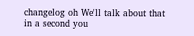changelog oh We'll talk about that in a second you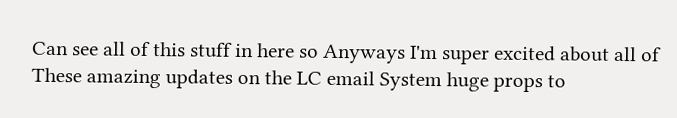Can see all of this stuff in here so Anyways I'm super excited about all of These amazing updates on the LC email System huge props to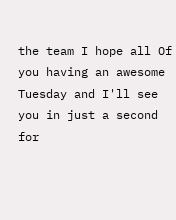the team I hope all Of you having an awesome Tuesday and I'll see you in just a second for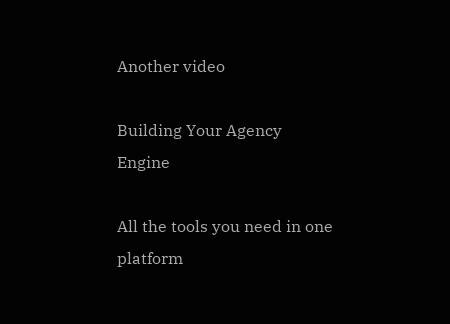Another video

Building Your Agency Engine

All the tools you need in one platform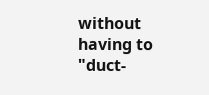without having to "duct-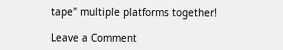tape" multiple platforms together!

Leave a Comment